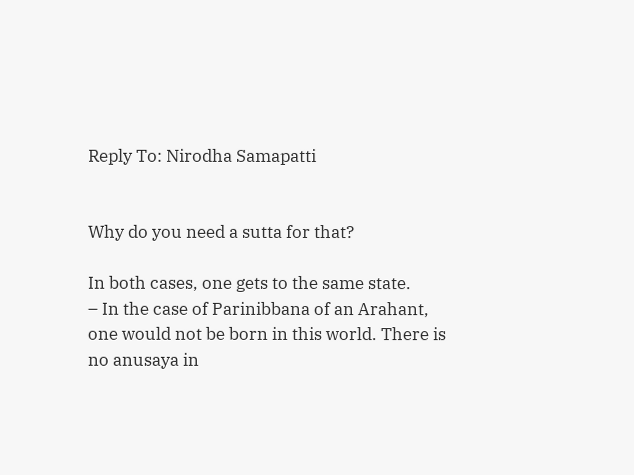Reply To: Nirodha Samapatti


Why do you need a sutta for that?

In both cases, one gets to the same state.
– In the case of Parinibbana of an Arahant, one would not be born in this world. There is no anusaya in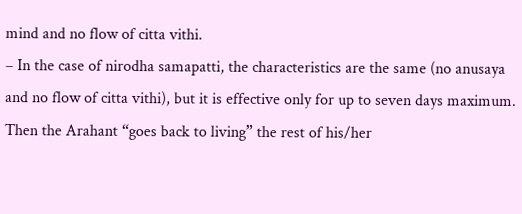mind and no flow of citta vithi.
– In the case of nirodha samapatti, the characteristics are the same (no anusaya and no flow of citta vithi), but it is effective only for up to seven days maximum. Then the Arahant “goes back to living” the rest of his/her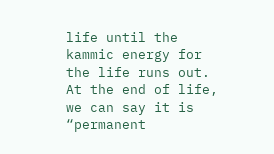life until the kammic energy for the life runs out. At the end of life, we can say it is “permanent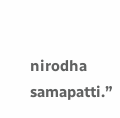nirodha samapatti.”